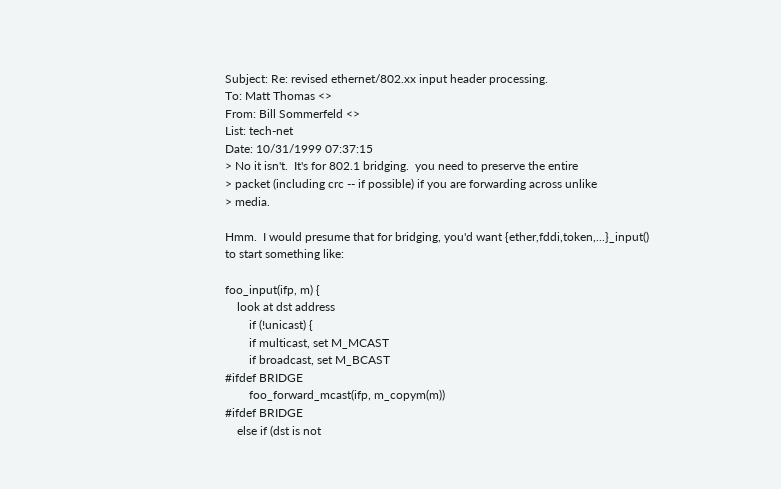Subject: Re: revised ethernet/802.xx input header processing.
To: Matt Thomas <>
From: Bill Sommerfeld <>
List: tech-net
Date: 10/31/1999 07:37:15
> No it isn't.  It's for 802.1 bridging.  you need to preserve the entire
> packet (including crc -- if possible) if you are forwarding across unlike
> media.

Hmm.  I would presume that for bridging, you'd want {ether,fddi,token,...}_input()
to start something like:

foo_input(ifp, m) {
    look at dst address
        if (!unicast) {
        if multicast, set M_MCAST
        if broadcast, set M_BCAST
#ifdef BRIDGE
        foo_forward_mcast(ifp, m_copym(m))
#ifdef BRIDGE
    else if (dst is not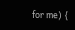for me) {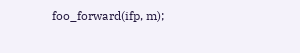foo_forward(ifp, m);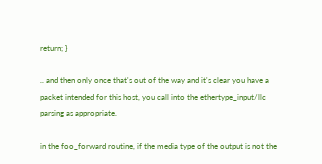return; }

.. and then only once that's out of the way and it's clear you have a
packet intended for this host, you call into the ethertype_input/llc
parsing as appropriate.

in the foo_forward routine, if the media type of the output is not the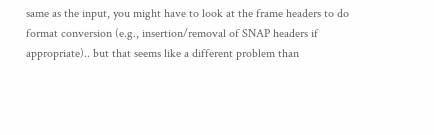same as the input, you might have to look at the frame headers to do
format conversion (e.g., insertion/removal of SNAP headers if
appropriate).. but that seems like a different problem than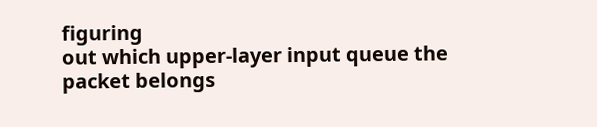figuring
out which upper-layer input queue the packet belongs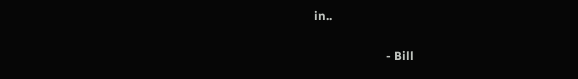in..

                        - Bill